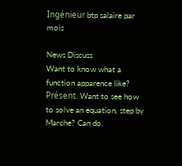Ingénieur btp salaire par mois

News Discuss
Want to know what a function apparence like? Présent. Want to see how to solve an equation, step by Marche? Can do.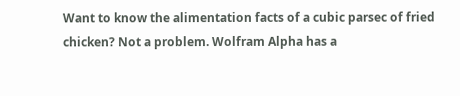Want to know the alimentation facts of a cubic parsec of fried chicken? Not a problem. Wolfram Alpha has a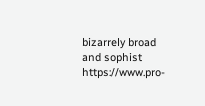bizarrely broad and sophist https://www.pro-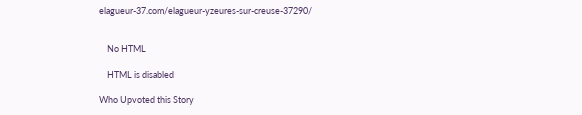elagueur-37.com/elagueur-yzeures-sur-creuse-37290/


    No HTML

    HTML is disabled

Who Upvoted this Story